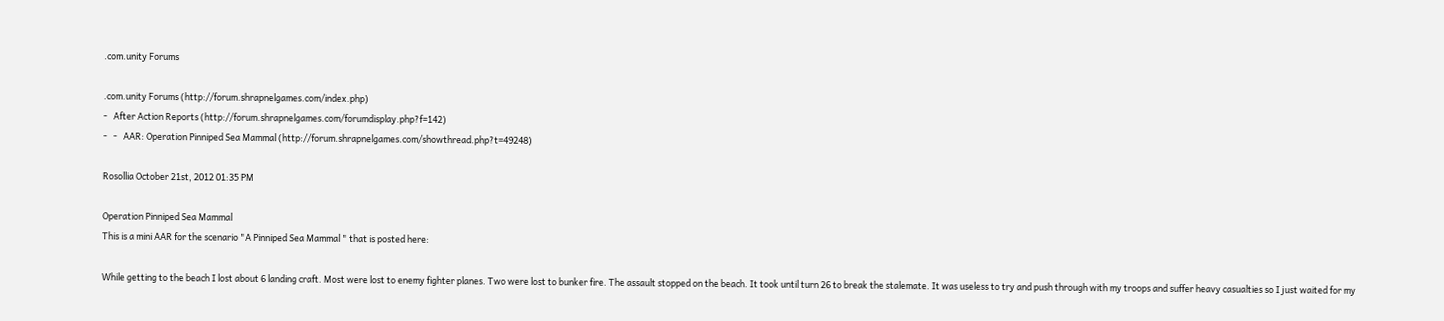.com.unity Forums

.com.unity Forums (http://forum.shrapnelgames.com/index.php)
-   After Action Reports (http://forum.shrapnelgames.com/forumdisplay.php?f=142)
-   -   AAR: Operation Pinniped Sea Mammal (http://forum.shrapnelgames.com/showthread.php?t=49248)

Rosollia October 21st, 2012 01:35 PM

Operation Pinniped Sea Mammal
This is a mini AAR for the scenario "A Pinniped Sea Mammal " that is posted here:

While getting to the beach I lost about 6 landing craft. Most were lost to enemy fighter planes. Two were lost to bunker fire. The assault stopped on the beach. It took until turn 26 to break the stalemate. It was useless to try and push through with my troops and suffer heavy casualties so I just waited for my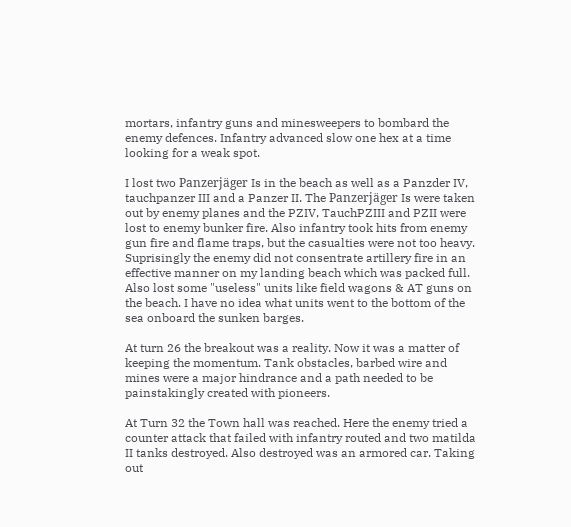mortars, infantry guns and minesweepers to bombard the enemy defences. Infantry advanced slow one hex at a time looking for a weak spot.

I lost two Panzerjäger Is in the beach as well as a Panzder IV, tauchpanzer III and a Panzer II. The Panzerjäger Is were taken out by enemy planes and the PZIV, TauchPZIII and PZII were lost to enemy bunker fire. Also infantry took hits from enemy gun fire and flame traps, but the casualties were not too heavy. Suprisingly the enemy did not consentrate artillery fire in an effective manner on my landing beach which was packed full. Also lost some "useless" units like field wagons & AT guns on the beach. I have no idea what units went to the bottom of the sea onboard the sunken barges.

At turn 26 the breakout was a reality. Now it was a matter of keeping the momentum. Tank obstacles, barbed wire and mines were a major hindrance and a path needed to be painstakingly created with pioneers.

At Turn 32 the Town hall was reached. Here the enemy tried a counter attack that failed with infantry routed and two matilda II tanks destroyed. Also destroyed was an armored car. Taking out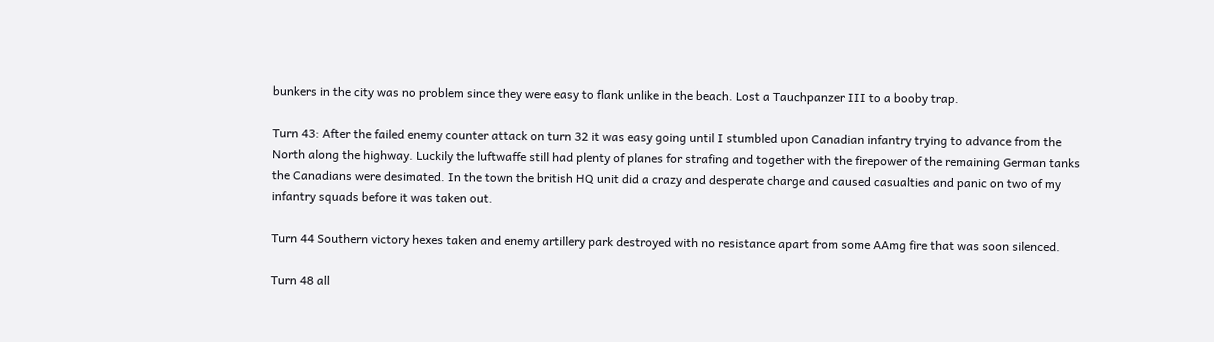bunkers in the city was no problem since they were easy to flank unlike in the beach. Lost a Tauchpanzer III to a booby trap.

Turn 43: After the failed enemy counter attack on turn 32 it was easy going until I stumbled upon Canadian infantry trying to advance from the North along the highway. Luckily the luftwaffe still had plenty of planes for strafing and together with the firepower of the remaining German tanks the Canadians were desimated. In the town the british HQ unit did a crazy and desperate charge and caused casualties and panic on two of my infantry squads before it was taken out.

Turn 44 Southern victory hexes taken and enemy artillery park destroyed with no resistance apart from some AAmg fire that was soon silenced.

Turn 48 all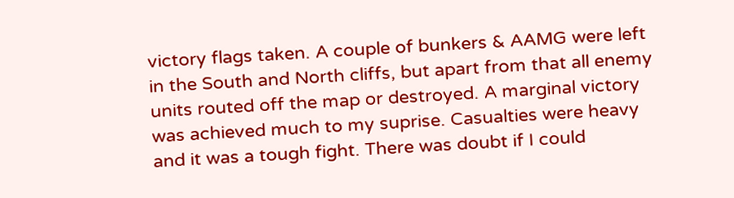victory flags taken. A couple of bunkers & AAMG were left in the South and North cliffs, but apart from that all enemy units routed off the map or destroyed. A marginal victory was achieved much to my suprise. Casualties were heavy and it was a tough fight. There was doubt if I could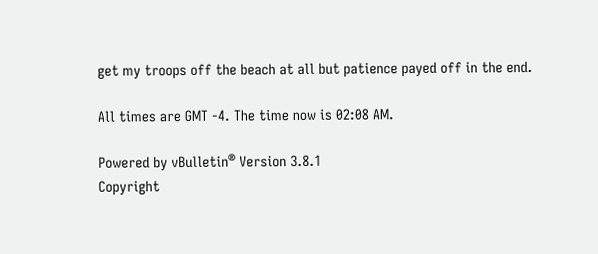get my troops off the beach at all but patience payed off in the end.

All times are GMT -4. The time now is 02:08 AM.

Powered by vBulletin® Version 3.8.1
Copyright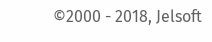©2000 - 2018, Jelsoft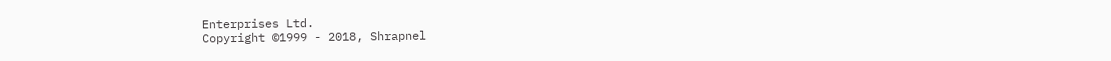Enterprises Ltd.
Copyright ©1999 - 2018, Shrapnel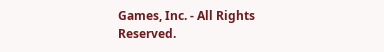Games, Inc. - All Rights Reserved.